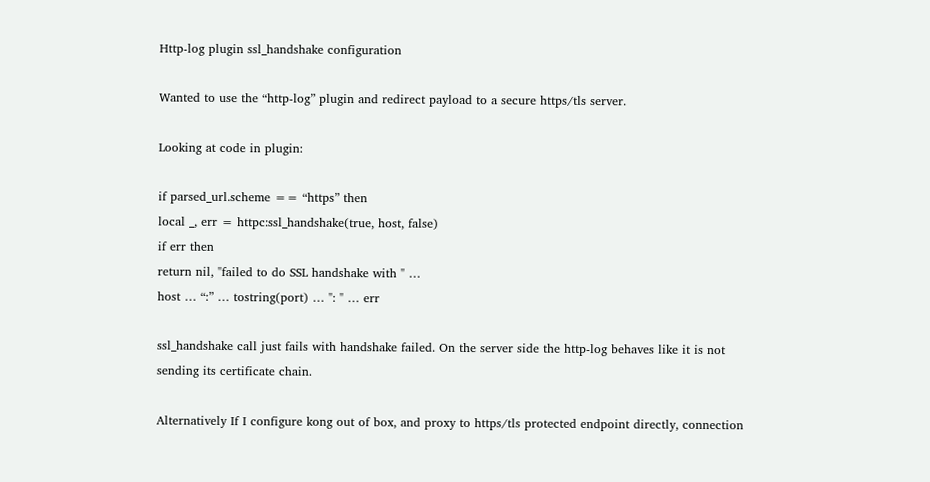Http-log plugin ssl_handshake configuration

Wanted to use the “http-log” plugin and redirect payload to a secure https/tls server.

Looking at code in plugin:

if parsed_url.scheme == “https” then
local _, err = httpc:ssl_handshake(true, host, false)
if err then
return nil, "failed to do SSL handshake with " …
host … “:” … tostring(port) … ": " … err

ssl_handshake call just fails with handshake failed. On the server side the http-log behaves like it is not sending its certificate chain.

Alternatively If I configure kong out of box, and proxy to https/tls protected endpoint directly, connection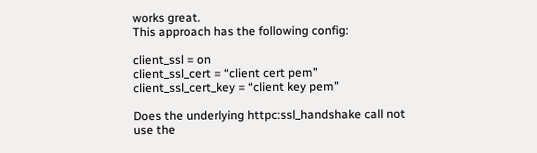works great.
This approach has the following config:

client_ssl = on
client_ssl_cert = “client cert pem”
client_ssl_cert_key = “client key pem”

Does the underlying httpc:ssl_handshake call not use the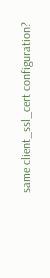same client_ssl_cert configuration?